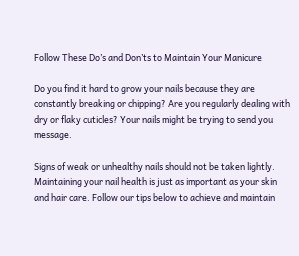Follow These Do’s and Don’ts to Maintain Your Manicure

Do you find it hard to grow your nails because they are constantly breaking or chipping? Are you regularly dealing with dry or flaky cuticles? Your nails might be trying to send you message.

Signs of weak or unhealthy nails should not be taken lightly. Maintaining your nail health is just as important as your skin and hair care. Follow our tips below to achieve and maintain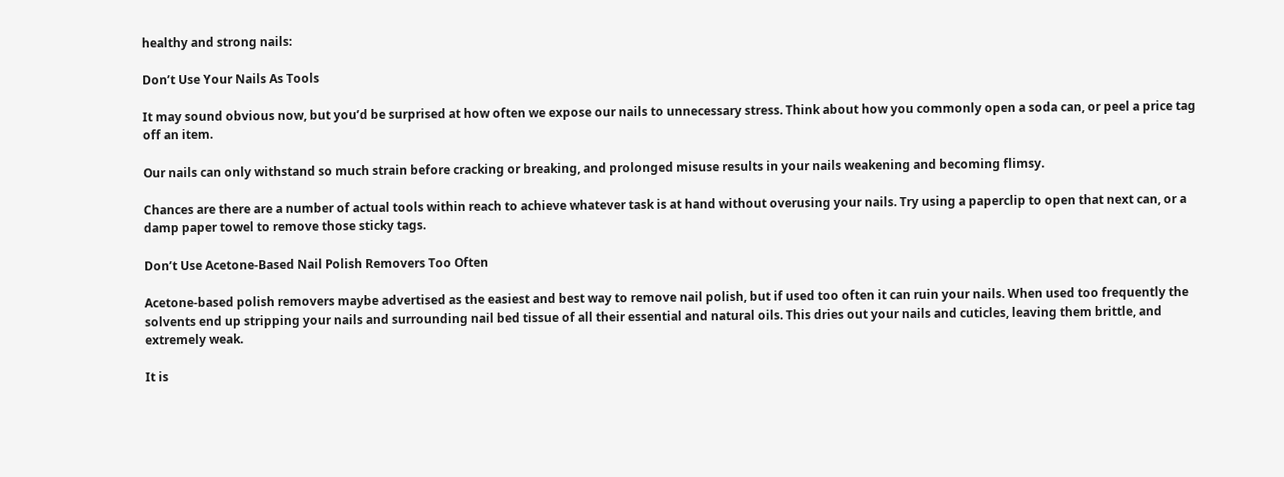healthy and strong nails:

Don’t Use Your Nails As Tools

It may sound obvious now, but you’d be surprised at how often we expose our nails to unnecessary stress. Think about how you commonly open a soda can, or peel a price tag off an item.

Our nails can only withstand so much strain before cracking or breaking, and prolonged misuse results in your nails weakening and becoming flimsy.

Chances are there are a number of actual tools within reach to achieve whatever task is at hand without overusing your nails. Try using a paperclip to open that next can, or a damp paper towel to remove those sticky tags.

Don’t Use Acetone-Based Nail Polish Removers Too Often

Acetone-based polish removers maybe advertised as the easiest and best way to remove nail polish, but if used too often it can ruin your nails. When used too frequently the solvents end up stripping your nails and surrounding nail bed tissue of all their essential and natural oils. This dries out your nails and cuticles, leaving them brittle, and extremely weak.

It is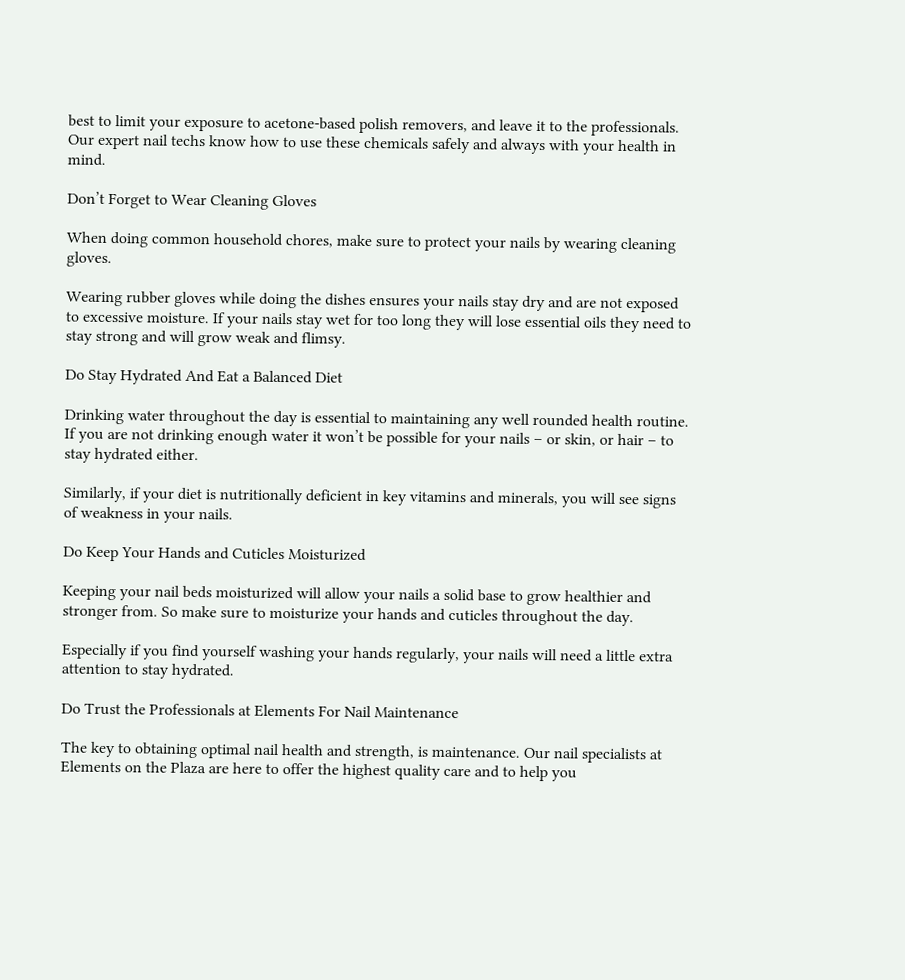best to limit your exposure to acetone-based polish removers, and leave it to the professionals. Our expert nail techs know how to use these chemicals safely and always with your health in mind.

Don’t Forget to Wear Cleaning Gloves

When doing common household chores, make sure to protect your nails by wearing cleaning gloves.

Wearing rubber gloves while doing the dishes ensures your nails stay dry and are not exposed to excessive moisture. If your nails stay wet for too long they will lose essential oils they need to stay strong and will grow weak and flimsy.

Do Stay Hydrated And Eat a Balanced Diet

Drinking water throughout the day is essential to maintaining any well rounded health routine. If you are not drinking enough water it won’t be possible for your nails – or skin, or hair – to stay hydrated either.

Similarly, if your diet is nutritionally deficient in key vitamins and minerals, you will see signs of weakness in your nails.

Do Keep Your Hands and Cuticles Moisturized

Keeping your nail beds moisturized will allow your nails a solid base to grow healthier and stronger from. So make sure to moisturize your hands and cuticles throughout the day.

Especially if you find yourself washing your hands regularly, your nails will need a little extra attention to stay hydrated.

Do Trust the Professionals at Elements For Nail Maintenance

The key to obtaining optimal nail health and strength, is maintenance. Our nail specialists at Elements on the Plaza are here to offer the highest quality care and to help you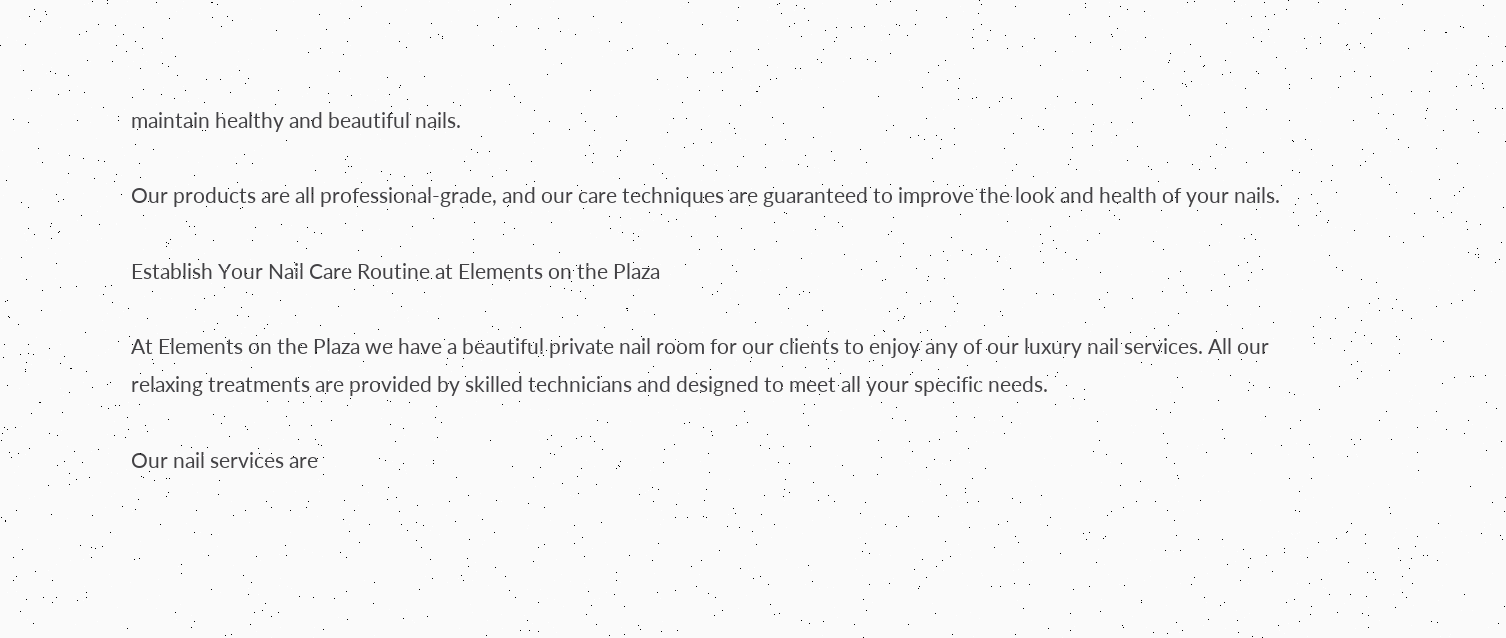maintain healthy and beautiful nails.

Our products are all professional-grade, and our care techniques are guaranteed to improve the look and health of your nails.

Establish Your Nail Care Routine at Elements on the Plaza

At Elements on the Plaza we have a beautiful private nail room for our clients to enjoy any of our luxury nail services. All our relaxing treatments are provided by skilled technicians and designed to meet all your specific needs.

Our nail services are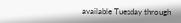available Tuesday through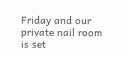Friday and our private nail room is set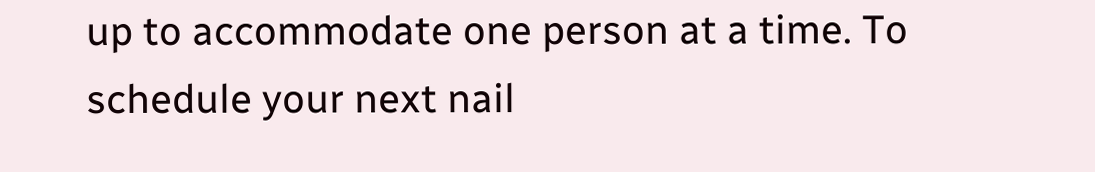up to accommodate one person at a time. To schedule your next nail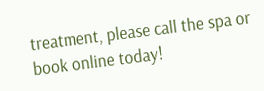treatment, please call the spa or book online today!